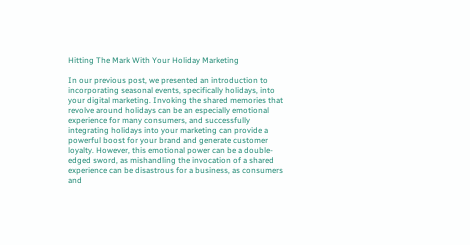Hitting The Mark With Your Holiday Marketing

In our previous post, we presented an introduction to incorporating seasonal events, specifically holidays, into your digital marketing. Invoking the shared memories that revolve around holidays can be an especially emotional experience for many consumers, and successfully integrating holidays into your marketing can provide a powerful boost for your brand and generate customer loyalty. However, this emotional power can be a double-edged sword, as mishandling the invocation of a shared experience can be disastrous for a business, as consumers and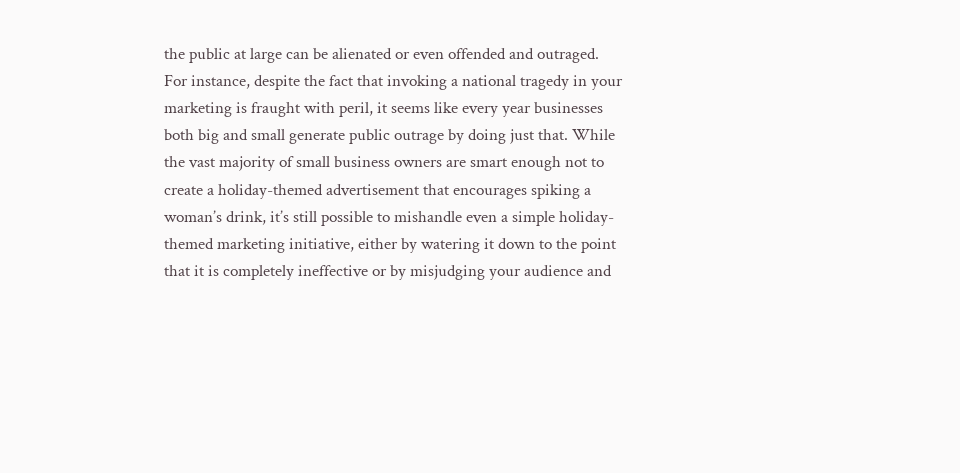the public at large can be alienated or even offended and outraged. For instance, despite the fact that invoking a national tragedy in your marketing is fraught with peril, it seems like every year businesses both big and small generate public outrage by doing just that. While the vast majority of small business owners are smart enough not to create a holiday-themed advertisement that encourages spiking a woman’s drink, it’s still possible to mishandle even a simple holiday-themed marketing initiative, either by watering it down to the point that it is completely ineffective or by misjudging your audience and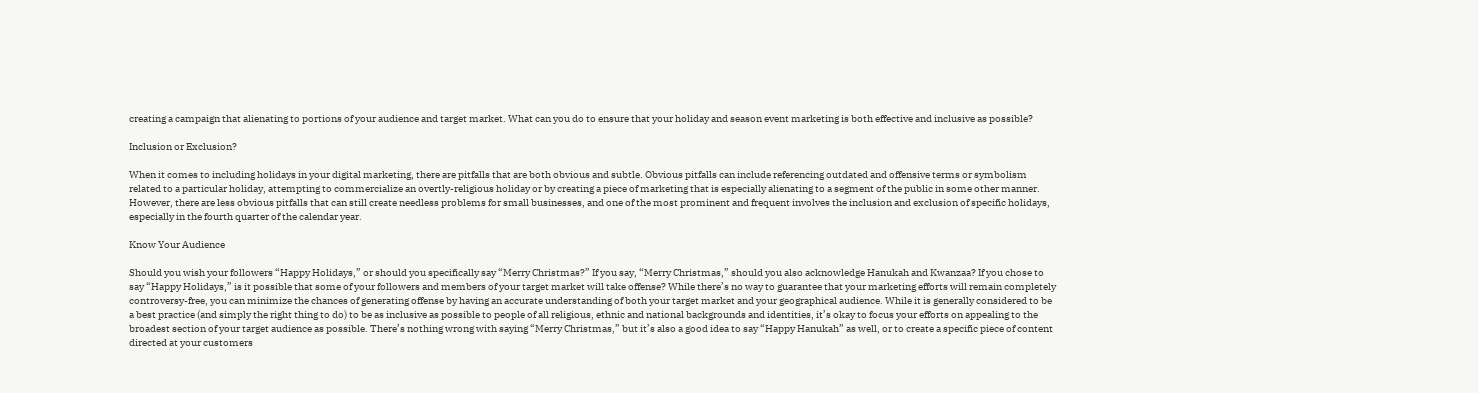creating a campaign that alienating to portions of your audience and target market. What can you do to ensure that your holiday and season event marketing is both effective and inclusive as possible?

Inclusion or Exclusion?

When it comes to including holidays in your digital marketing, there are pitfalls that are both obvious and subtle. Obvious pitfalls can include referencing outdated and offensive terms or symbolism related to a particular holiday, attempting to commercialize an overtly-religious holiday or by creating a piece of marketing that is especially alienating to a segment of the public in some other manner. However, there are less obvious pitfalls that can still create needless problems for small businesses, and one of the most prominent and frequent involves the inclusion and exclusion of specific holidays, especially in the fourth quarter of the calendar year.

Know Your Audience

Should you wish your followers “Happy Holidays,” or should you specifically say “Merry Christmas?” If you say, “Merry Christmas,” should you also acknowledge Hanukah and Kwanzaa? If you chose to say “Happy Holidays,” is it possible that some of your followers and members of your target market will take offense? While there’s no way to guarantee that your marketing efforts will remain completely controversy-free, you can minimize the chances of generating offense by having an accurate understanding of both your target market and your geographical audience. While it is generally considered to be a best practice (and simply the right thing to do) to be as inclusive as possible to people of all religious, ethnic and national backgrounds and identities, it’s okay to focus your efforts on appealing to the broadest section of your target audience as possible. There’s nothing wrong with saying “Merry Christmas,” but it’s also a good idea to say “Happy Hanukah” as well, or to create a specific piece of content directed at your customers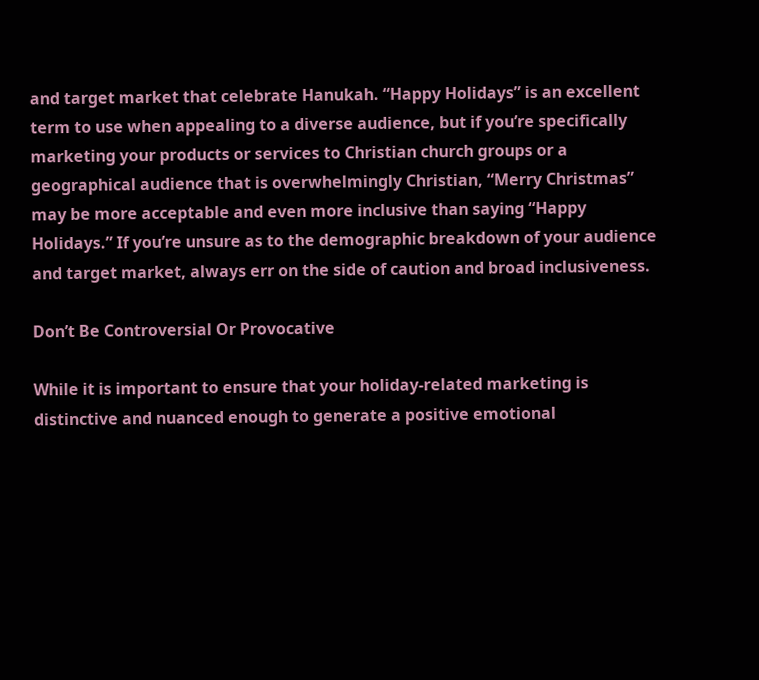and target market that celebrate Hanukah. “Happy Holidays” is an excellent term to use when appealing to a diverse audience, but if you’re specifically marketing your products or services to Christian church groups or a geographical audience that is overwhelmingly Christian, “Merry Christmas” may be more acceptable and even more inclusive than saying “Happy Holidays.” If you’re unsure as to the demographic breakdown of your audience and target market, always err on the side of caution and broad inclusiveness.

Don’t Be Controversial Or Provocative

While it is important to ensure that your holiday-related marketing is distinctive and nuanced enough to generate a positive emotional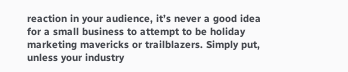reaction in your audience, it’s never a good idea for a small business to attempt to be holiday marketing mavericks or trailblazers. Simply put, unless your industry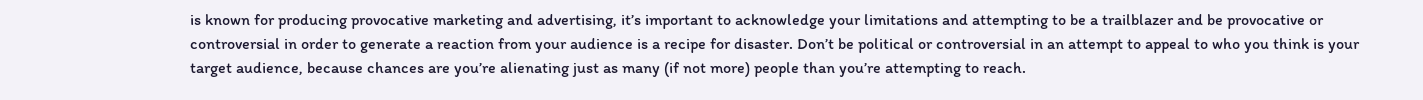is known for producing provocative marketing and advertising, it’s important to acknowledge your limitations and attempting to be a trailblazer and be provocative or controversial in order to generate a reaction from your audience is a recipe for disaster. Don’t be political or controversial in an attempt to appeal to who you think is your target audience, because chances are you’re alienating just as many (if not more) people than you’re attempting to reach.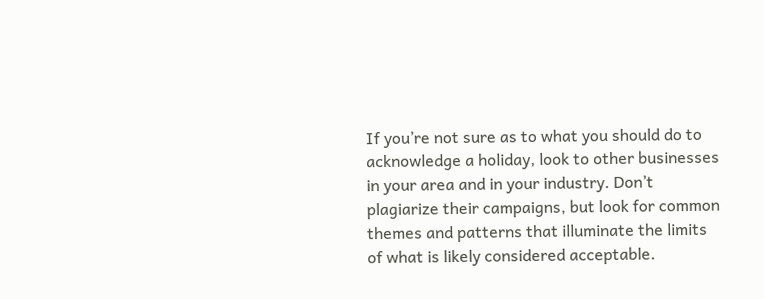If you’re not sure as to what you should do to acknowledge a holiday, look to other businesses in your area and in your industry. Don’t plagiarize their campaigns, but look for common themes and patterns that illuminate the limits of what is likely considered acceptable.